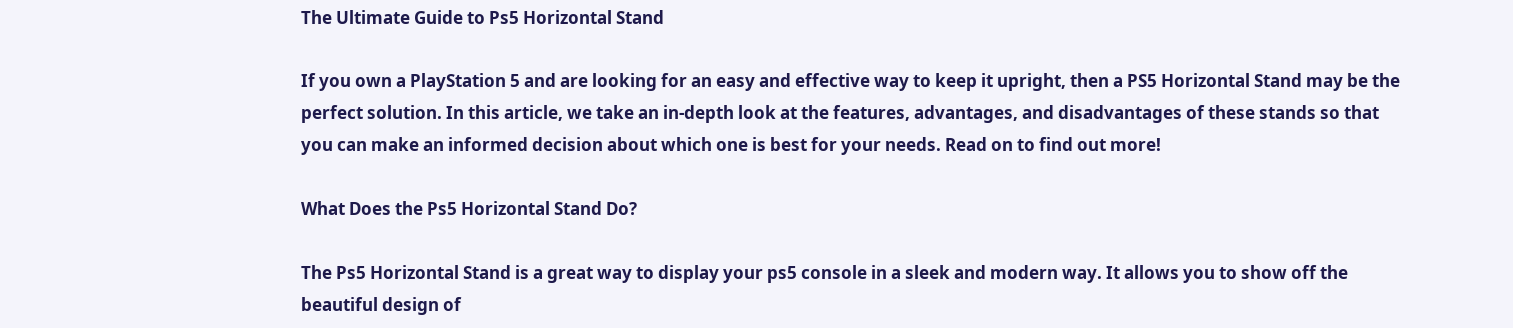The Ultimate Guide to Ps5 Horizontal Stand

If you own a PlayStation 5 and are looking for an easy and effective way to keep it upright, then a PS5 Horizontal Stand may be the perfect solution. In this article, we take an in-depth look at the features, advantages, and disadvantages of these stands so that you can make an informed decision about which one is best for your needs. Read on to find out more!

What Does the Ps5 Horizontal Stand Do?

The Ps5 Horizontal Stand is a great way to display your ps5 console in a sleek and modern way. It allows you to show off the beautiful design of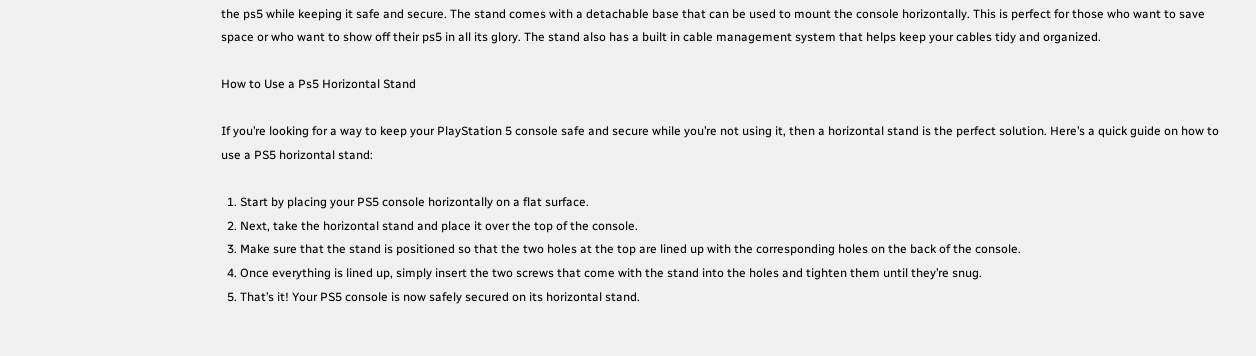the ps5 while keeping it safe and secure. The stand comes with a detachable base that can be used to mount the console horizontally. This is perfect for those who want to save space or who want to show off their ps5 in all its glory. The stand also has a built in cable management system that helps keep your cables tidy and organized.

How to Use a Ps5 Horizontal Stand

If you’re looking for a way to keep your PlayStation 5 console safe and secure while you’re not using it, then a horizontal stand is the perfect solution. Here’s a quick guide on how to use a PS5 horizontal stand:

  1. Start by placing your PS5 console horizontally on a flat surface.
  2. Next, take the horizontal stand and place it over the top of the console.
  3. Make sure that the stand is positioned so that the two holes at the top are lined up with the corresponding holes on the back of the console.
  4. Once everything is lined up, simply insert the two screws that come with the stand into the holes and tighten them until they’re snug.
  5. That’s it! Your PS5 console is now safely secured on its horizontal stand.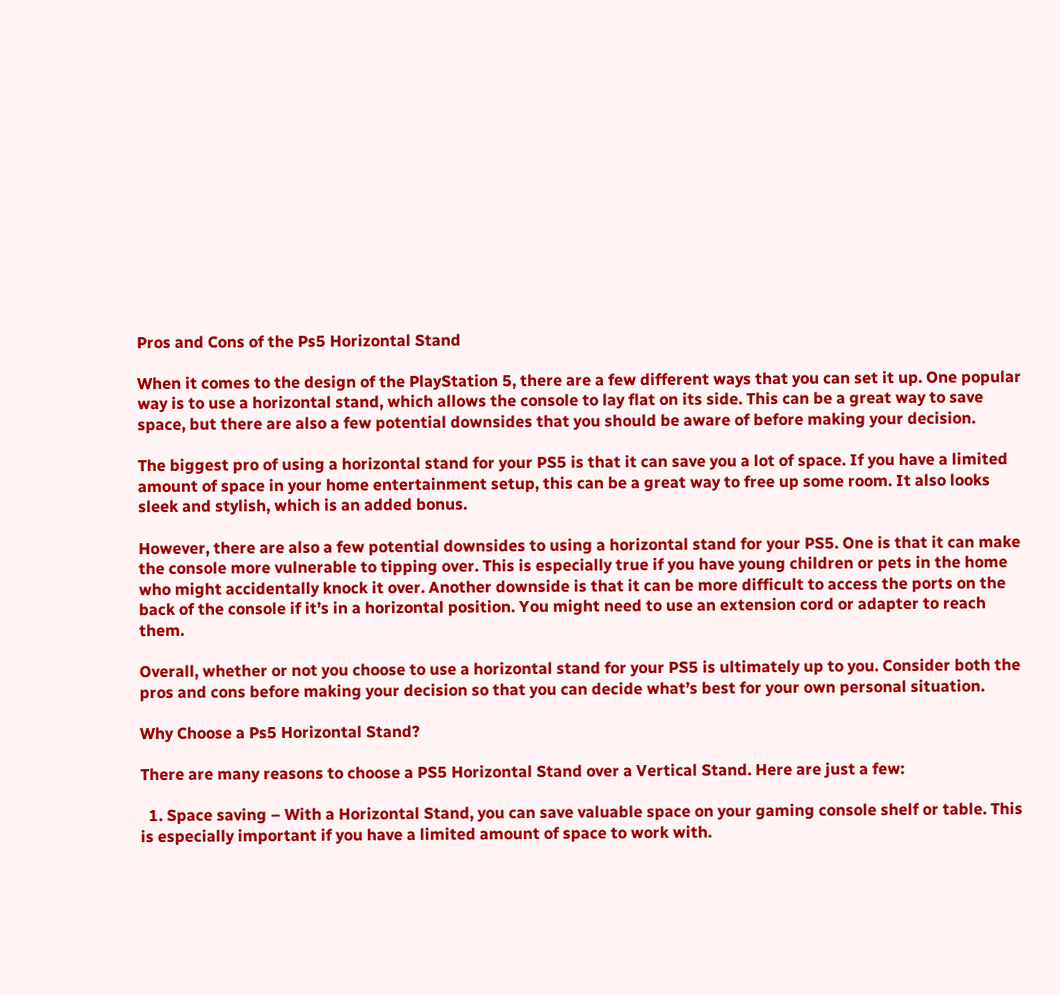Pros and Cons of the Ps5 Horizontal Stand

When it comes to the design of the PlayStation 5, there are a few different ways that you can set it up. One popular way is to use a horizontal stand, which allows the console to lay flat on its side. This can be a great way to save space, but there are also a few potential downsides that you should be aware of before making your decision.

The biggest pro of using a horizontal stand for your PS5 is that it can save you a lot of space. If you have a limited amount of space in your home entertainment setup, this can be a great way to free up some room. It also looks sleek and stylish, which is an added bonus.

However, there are also a few potential downsides to using a horizontal stand for your PS5. One is that it can make the console more vulnerable to tipping over. This is especially true if you have young children or pets in the home who might accidentally knock it over. Another downside is that it can be more difficult to access the ports on the back of the console if it’s in a horizontal position. You might need to use an extension cord or adapter to reach them.

Overall, whether or not you choose to use a horizontal stand for your PS5 is ultimately up to you. Consider both the pros and cons before making your decision so that you can decide what’s best for your own personal situation.

Why Choose a Ps5 Horizontal Stand?

There are many reasons to choose a PS5 Horizontal Stand over a Vertical Stand. Here are just a few:

  1. Space saving – With a Horizontal Stand, you can save valuable space on your gaming console shelf or table. This is especially important if you have a limited amount of space to work with.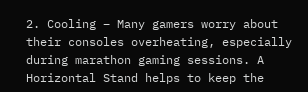2. Cooling – Many gamers worry about their consoles overheating, especially during marathon gaming sessions. A Horizontal Stand helps to keep the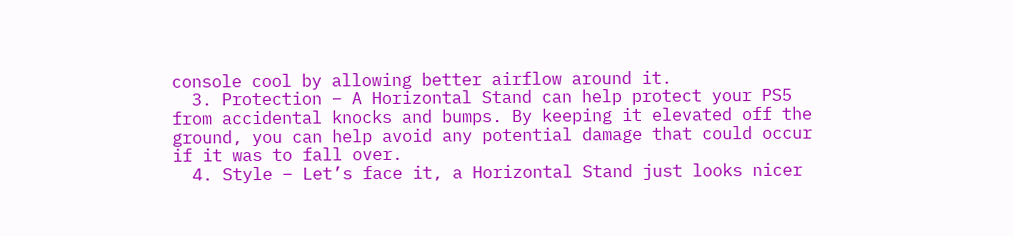console cool by allowing better airflow around it.
  3. Protection – A Horizontal Stand can help protect your PS5 from accidental knocks and bumps. By keeping it elevated off the ground, you can help avoid any potential damage that could occur if it was to fall over.
  4. Style – Let’s face it, a Horizontal Stand just looks nicer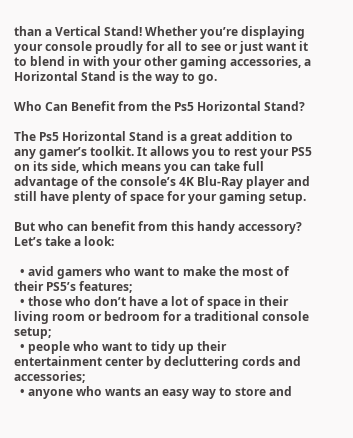than a Vertical Stand! Whether you’re displaying your console proudly for all to see or just want it to blend in with your other gaming accessories, a Horizontal Stand is the way to go.

Who Can Benefit from the Ps5 Horizontal Stand?

The Ps5 Horizontal Stand is a great addition to any gamer’s toolkit. It allows you to rest your PS5 on its side, which means you can take full advantage of the console’s 4K Blu-Ray player and still have plenty of space for your gaming setup.

But who can benefit from this handy accessory? Let’s take a look:

  • avid gamers who want to make the most of their PS5’s features;
  • those who don’t have a lot of space in their living room or bedroom for a traditional console setup;
  • people who want to tidy up their entertainment center by decluttering cords and accessories;
  • anyone who wants an easy way to store and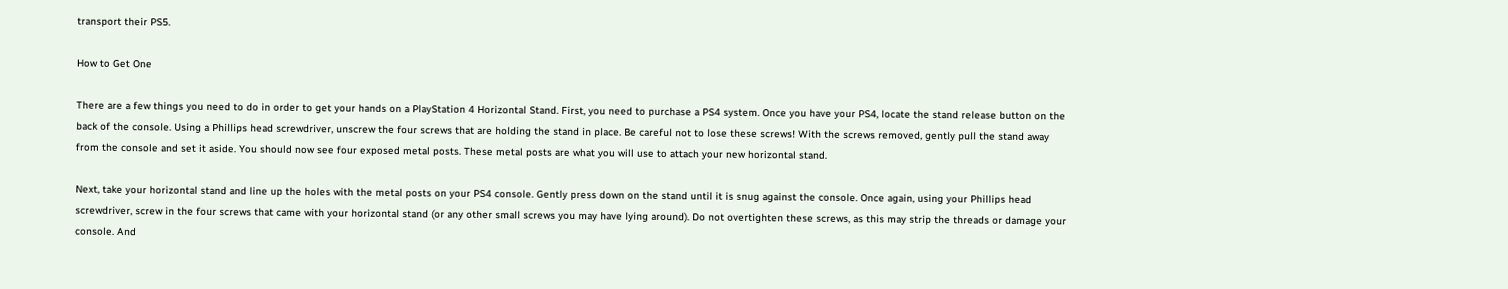transport their PS5.

How to Get One

There are a few things you need to do in order to get your hands on a PlayStation 4 Horizontal Stand. First, you need to purchase a PS4 system. Once you have your PS4, locate the stand release button on the back of the console. Using a Phillips head screwdriver, unscrew the four screws that are holding the stand in place. Be careful not to lose these screws! With the screws removed, gently pull the stand away from the console and set it aside. You should now see four exposed metal posts. These metal posts are what you will use to attach your new horizontal stand.

Next, take your horizontal stand and line up the holes with the metal posts on your PS4 console. Gently press down on the stand until it is snug against the console. Once again, using your Phillips head screwdriver, screw in the four screws that came with your horizontal stand (or any other small screws you may have lying around). Do not overtighten these screws, as this may strip the threads or damage your console. And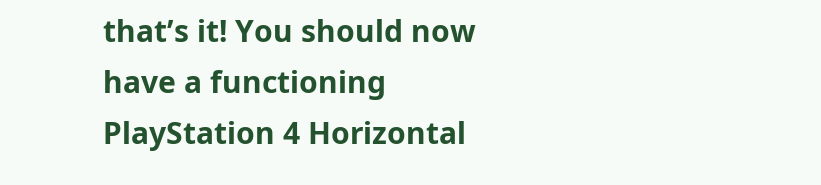that’s it! You should now have a functioning PlayStation 4 Horizontal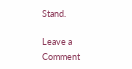Stand.

Leave a Comment